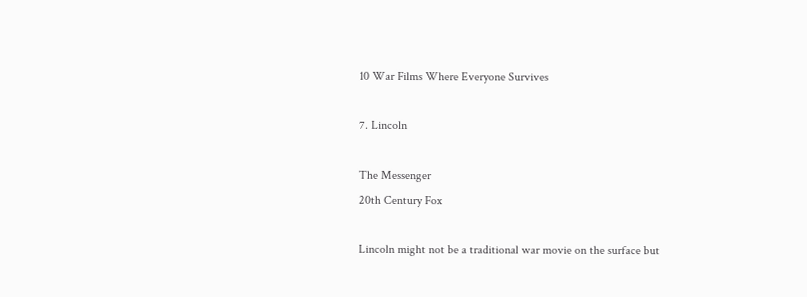10 War Films Where Everyone Survives

7. Lincoln

The Messenger
20th Century Fox

Lincoln might not be a traditional war movie on the surface but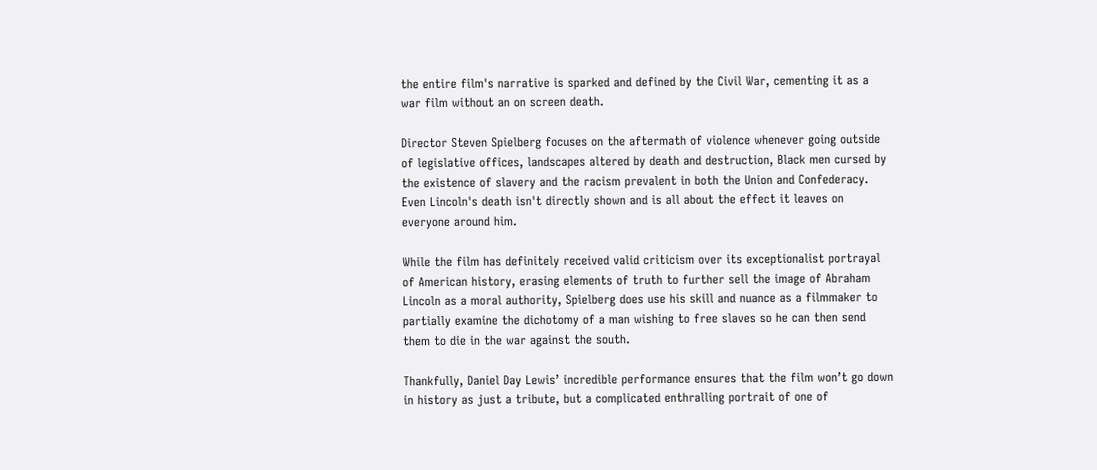the entire film's narrative is sparked and defined by the Civil War, cementing it as a war film without an on screen death.

Director Steven Spielberg focuses on the aftermath of violence whenever going outside of legislative offices, landscapes altered by death and destruction, Black men cursed by the existence of slavery and the racism prevalent in both the Union and Confederacy. Even Lincoln's death isn't directly shown and is all about the effect it leaves on everyone around him.

While the film has definitely received valid criticism over its exceptionalist portrayal of American history, erasing elements of truth to further sell the image of Abraham Lincoln as a moral authority, Spielberg does use his skill and nuance as a filmmaker to partially examine the dichotomy of a man wishing to free slaves so he can then send them to die in the war against the south.

Thankfully, Daniel Day Lewis’ incredible performance ensures that the film won’t go down in history as just a tribute, but a complicated enthralling portrait of one of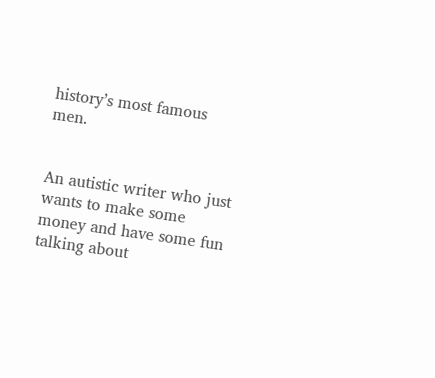history’s most famous men.


An autistic writer who just wants to make some money and have some fun talking about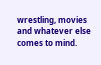wrestling, movies and whatever else comes to mind.